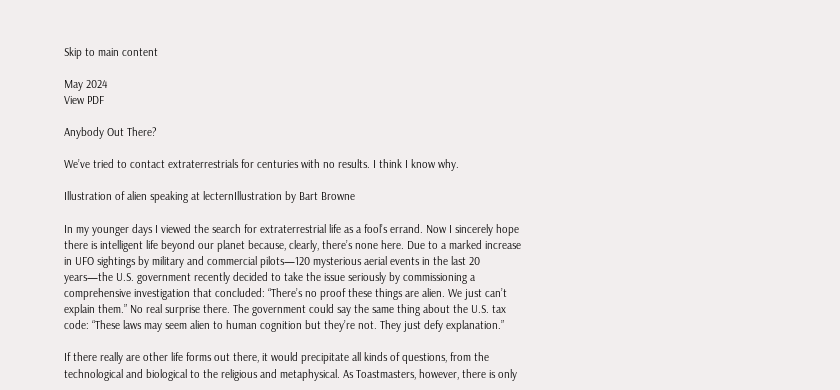Skip to main content

May 2024
View PDF

Anybody Out There?

We’ve tried to contact extraterrestrials for centuries with no results. I think I know why.

Illustration of alien speaking at lecternIllustration by Bart Browne

In my younger days I viewed the search for extraterrestrial life as a fool’s errand. Now I sincerely hope there is intelligent life beyond our planet because, clearly, there’s none here. Due to a marked increase in UFO sightings by military and commercial pilots—120 mysterious aerial events in the last 20 years—the U.S. government recently decided to take the issue seriously by commissioning a comprehensive investigation that concluded: “There’s no proof these things are alien. We just can’t explain them.” No real surprise there. The government could say the same thing about the U.S. tax code: “These laws may seem alien to human cognition but they’re not. They just defy explanation.”

If there really are other life forms out there, it would precipitate all kinds of questions, from the technological and biological to the religious and metaphysical. As Toastmasters, however, there is only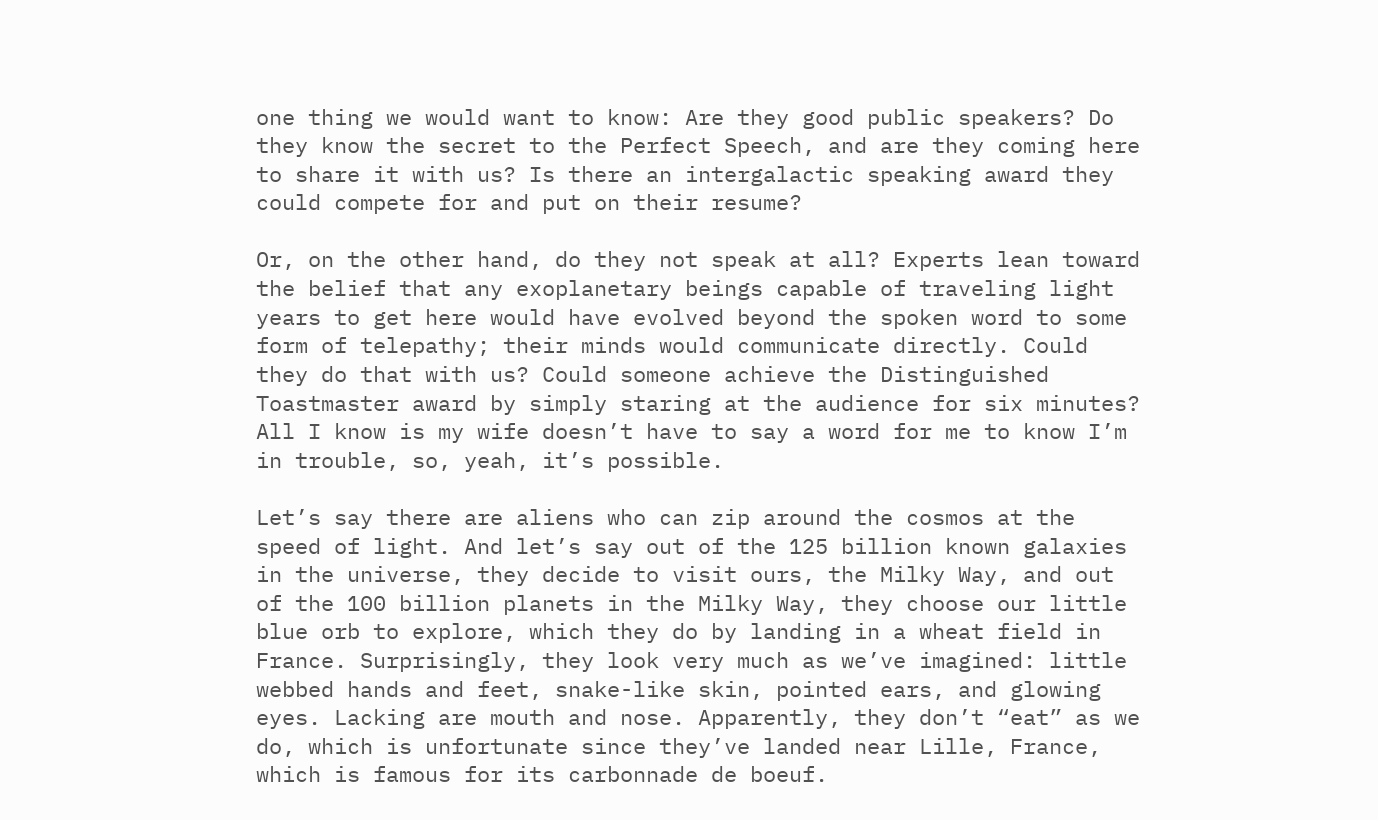one thing we would want to know: Are they good public speakers? Do they know the secret to the Perfect Speech, and are they coming here to share it with us? Is there an intergalactic speaking award they could compete for and put on their resume?

Or, on the other hand, do they not speak at all? Experts lean toward the belief that any exoplanetary beings capable of traveling light years to get here would have evolved beyond the spoken word to some form of telepathy; their minds would communicate directly. Could they do that with us? Could someone achieve the Distinguished Toastmaster award by simply staring at the audience for six minutes? All I know is my wife doesn’t have to say a word for me to know I’m in trouble, so, yeah, it’s possible.

Let’s say there are aliens who can zip around the cosmos at the speed of light. And let’s say out of the 125 billion known galaxies in the universe, they decide to visit ours, the Milky Way, and out of the 100 billion planets in the Milky Way, they choose our little blue orb to explore, which they do by landing in a wheat field in France. Surprisingly, they look very much as we’ve imagined: little webbed hands and feet, snake-like skin, pointed ears, and glowing eyes. Lacking are mouth and nose. Apparently, they don’t “eat” as we do, which is unfortunate since they’ve landed near Lille, France, which is famous for its carbonnade de boeuf.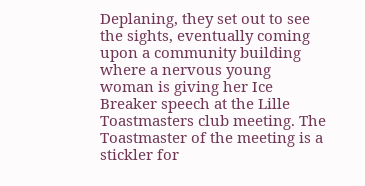Deplaning, they set out to see the sights, eventually coming upon a community building where a nervous young woman is giving her Ice Breaker speech at the Lille Toastmasters club meeting. The Toastmaster of the meeting is a stickler for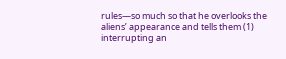rules—so much so that he overlooks the aliens’ appearance and tells them (1) interrupting an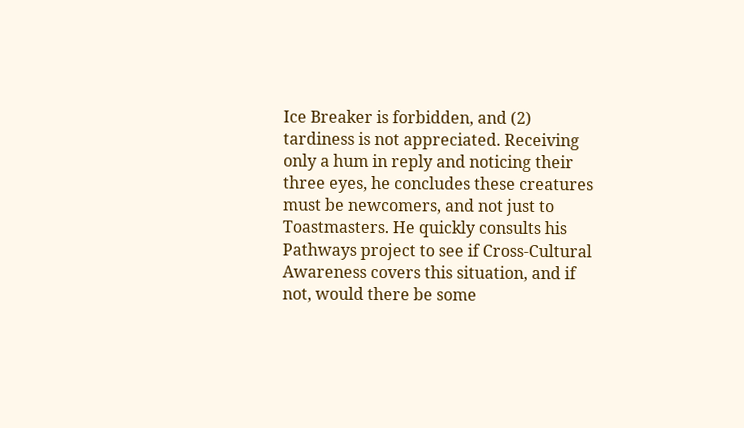Ice Breaker is forbidden, and (2) tardiness is not appreciated. Receiving only a hum in reply and noticing their three eyes, he concludes these creatures must be newcomers, and not just to Toastmasters. He quickly consults his Pathways project to see if Cross-Cultural Awareness covers this situation, and if not, would there be some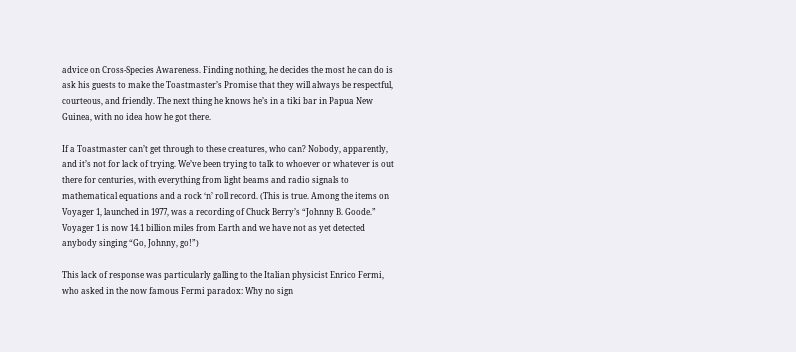advice on Cross-Species Awareness. Finding nothing, he decides the most he can do is ask his guests to make the Toastmaster’s Promise that they will always be respectful, courteous, and friendly. The next thing he knows he’s in a tiki bar in Papua New Guinea, with no idea how he got there.

If a Toastmaster can’t get through to these creatures, who can? Nobody, apparently, and it’s not for lack of trying. We’ve been trying to talk to whoever or whatever is out there for centuries, with everything from light beams and radio signals to mathematical equations and a rock ‘n’ roll record. (This is true. Among the items on Voyager 1, launched in 1977, was a recording of Chuck Berry’s “Johnny B. Goode.” Voyager 1 is now 14.1 billion miles from Earth and we have not as yet detected anybody singing “Go, Johnny, go!”)

This lack of response was particularly galling to the Italian physicist Enrico Fermi, who asked in the now famous Fermi paradox: Why no sign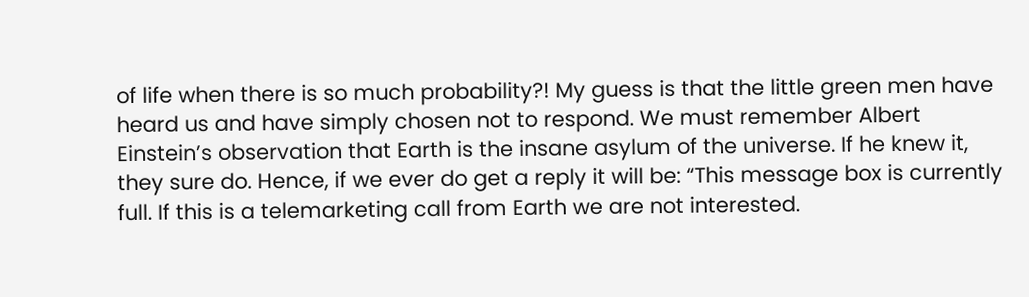of life when there is so much probability?! My guess is that the little green men have heard us and have simply chosen not to respond. We must remember Albert Einstein’s observation that Earth is the insane asylum of the universe. If he knew it, they sure do. Hence, if we ever do get a reply it will be: “This message box is currently full. If this is a telemarketing call from Earth we are not interested.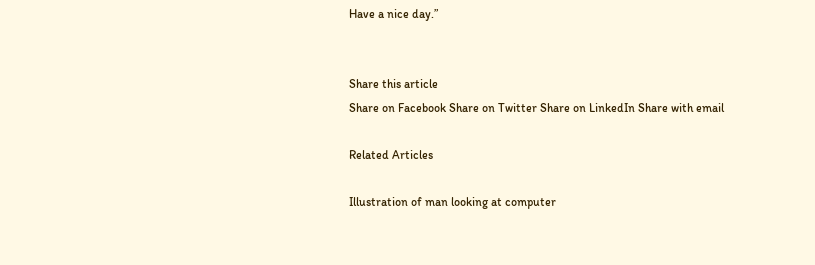Have a nice day.”


Share this article
Share on Facebook Share on Twitter Share on LinkedIn Share with email

Related Articles

Illustration of man looking at computer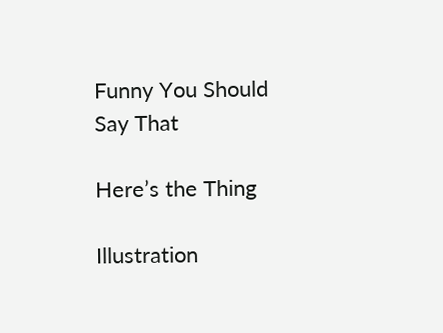Funny You Should Say That

Here’s the Thing

Illustration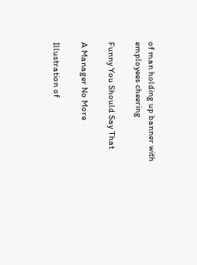of man holding up banner with employees cheering

Funny You Should Say That

A Manager No More

Illustration of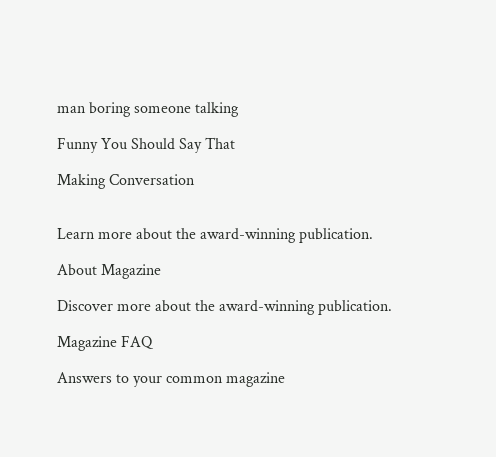man boring someone talking

Funny You Should Say That

Making Conversation


Learn more about the award-winning publication.

About Magazine

Discover more about the award-winning publication.

Magazine FAQ

Answers to your common magazine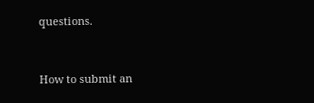questions.


How to submit an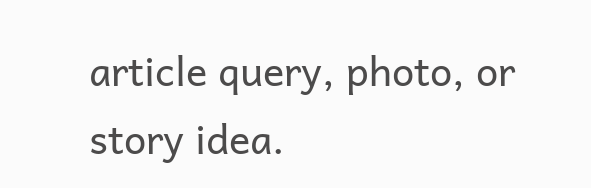article query, photo, or story idea.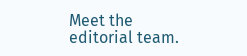Meet the editorial team.